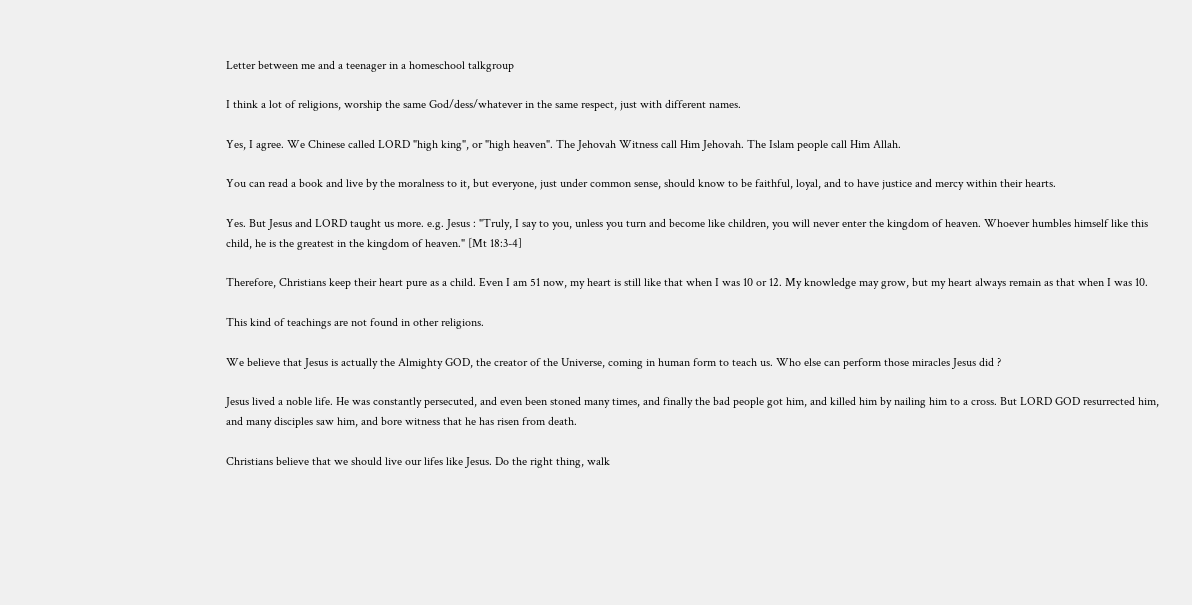Letter between me and a teenager in a homeschool talkgroup

I think a lot of religions, worship the same God/dess/whatever in the same respect, just with different names.

Yes, I agree. We Chinese called LORD "high king", or "high heaven". The Jehovah Witness call Him Jehovah. The Islam people call Him Allah.

You can read a book and live by the moralness to it, but everyone, just under common sense, should know to be faithful, loyal, and to have justice and mercy within their hearts.

Yes. But Jesus and LORD taught us more. e.g. Jesus : "Truly, I say to you, unless you turn and become like children, you will never enter the kingdom of heaven. Whoever humbles himself like this child, he is the greatest in the kingdom of heaven." [Mt 18:3-4]

Therefore, Christians keep their heart pure as a child. Even I am 51 now, my heart is still like that when I was 10 or 12. My knowledge may grow, but my heart always remain as that when I was 10.

This kind of teachings are not found in other religions.

We believe that Jesus is actually the Almighty GOD, the creator of the Universe, coming in human form to teach us. Who else can perform those miracles Jesus did ?

Jesus lived a noble life. He was constantly persecuted, and even been stoned many times, and finally the bad people got him, and killed him by nailing him to a cross. But LORD GOD resurrected him, and many disciples saw him, and bore witness that he has risen from death.

Christians believe that we should live our lifes like Jesus. Do the right thing, walk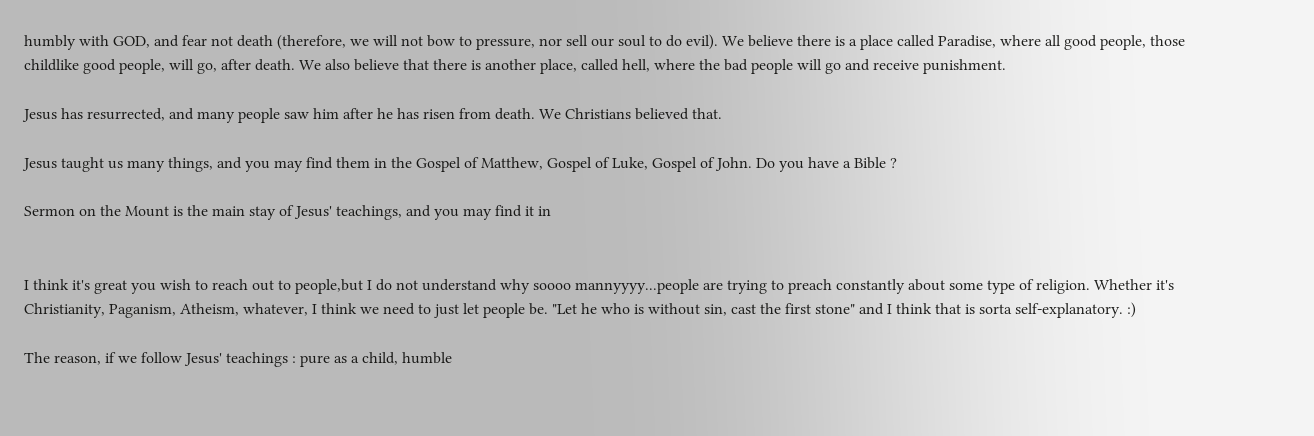humbly with GOD, and fear not death (therefore, we will not bow to pressure, nor sell our soul to do evil). We believe there is a place called Paradise, where all good people, those childlike good people, will go, after death. We also believe that there is another place, called hell, where the bad people will go and receive punishment.

Jesus has resurrected, and many people saw him after he has risen from death. We Christians believed that.

Jesus taught us many things, and you may find them in the Gospel of Matthew, Gospel of Luke, Gospel of John. Do you have a Bible ?

Sermon on the Mount is the main stay of Jesus' teachings, and you may find it in


I think it's great you wish to reach out to people,but I do not understand why soooo mannyyyy...people are trying to preach constantly about some type of religion. Whether it's Christianity, Paganism, Atheism, whatever, I think we need to just let people be. "Let he who is without sin, cast the first stone" and I think that is sorta self-explanatory. :)

The reason, if we follow Jesus' teachings : pure as a child, humble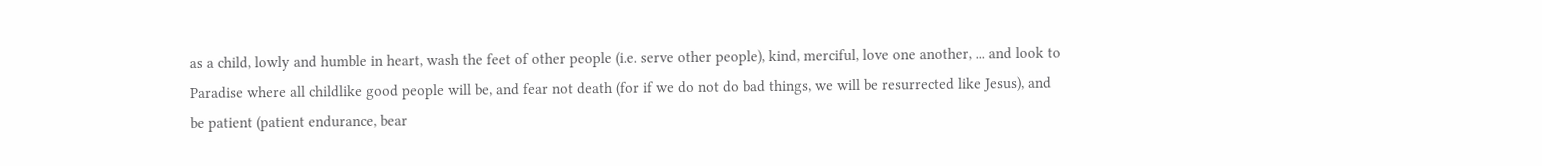as a child, lowly and humble in heart, wash the feet of other people (i.e. serve other people), kind, merciful, love one another, ... and look to Paradise where all childlike good people will be, and fear not death (for if we do not do bad things, we will be resurrected like Jesus), and be patient (patient endurance, bear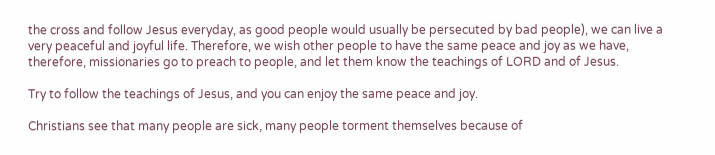the cross and follow Jesus everyday, as good people would usually be persecuted by bad people), we can live a very peaceful and joyful life. Therefore, we wish other people to have the same peace and joy as we have, therefore, missionaries go to preach to people, and let them know the teachings of LORD and of Jesus.

Try to follow the teachings of Jesus, and you can enjoy the same peace and joy.

Christians see that many people are sick, many people torment themselves because of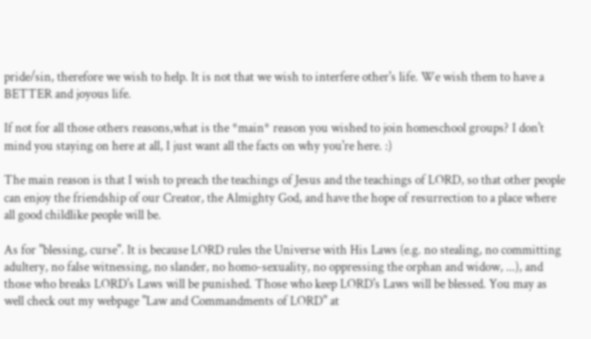pride/sin, therefore we wish to help. It is not that we wish to interfere other's life. We wish them to have a BETTER and joyous life.

If not for all those others reasons,what is the *main* reason you wished to join homeschool groups? I don't mind you staying on here at all, I just want all the facts on why you're here. :)

The main reason is that I wish to preach the teachings of Jesus and the teachings of LORD, so that other people can enjoy the friendship of our Creator, the Almighty God, and have the hope of resurrection to a place where all good childlike people will be.

As for "blessing, curse". It is because LORD rules the Universe with His Laws (e.g. no stealing, no committing adultery, no false witnessing, no slander, no homo-sexuality, no oppressing the orphan and widow, ...), and those who breaks LORD's Laws will be punished. Those who keep LORD's Laws will be blessed. You may as well check out my webpage "Law and Commandments of LORD" at